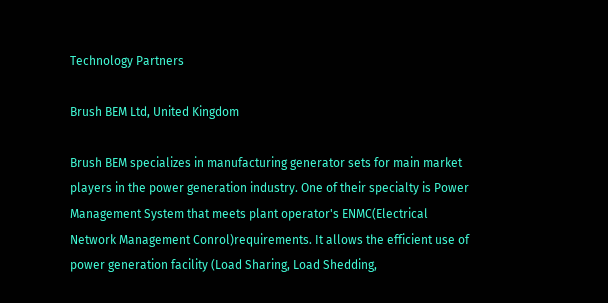Technology Partners

Brush BEM Ltd, United Kingdom

Brush BEM specializes in manufacturing generator sets for main market players in the power generation industry. One of their specialty is Power Management System that meets plant operator's ENMC(Electrical Network Management Conrol)requirements. It allows the efficient use of power generation facility (Load Sharing, Load Shedding,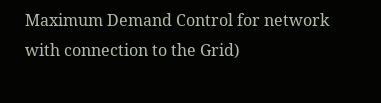Maximum Demand Control for network with connection to the Grid)